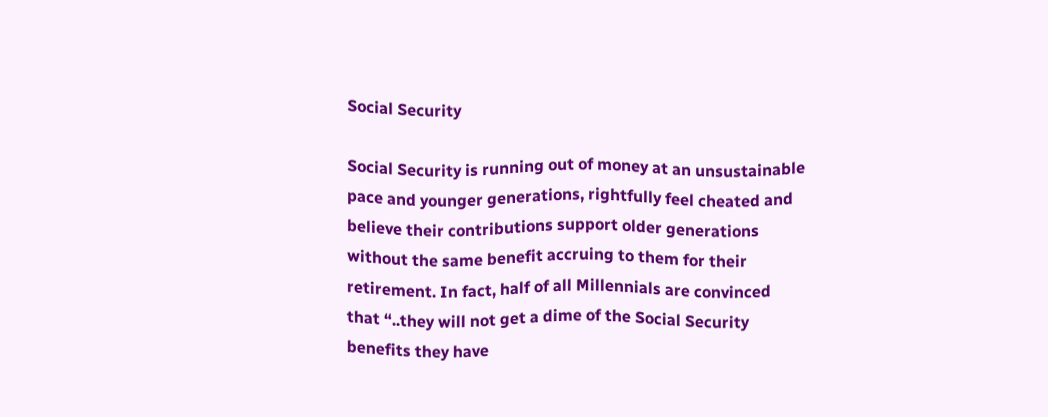Social Security

Social Security is running out of money at an unsustainable pace and younger generations, rightfully feel cheated and believe their contributions support older generations without the same benefit accruing to them for their retirement. In fact, half of all Millennials are convinced that “..they will not get a dime of the Social Security benefits they have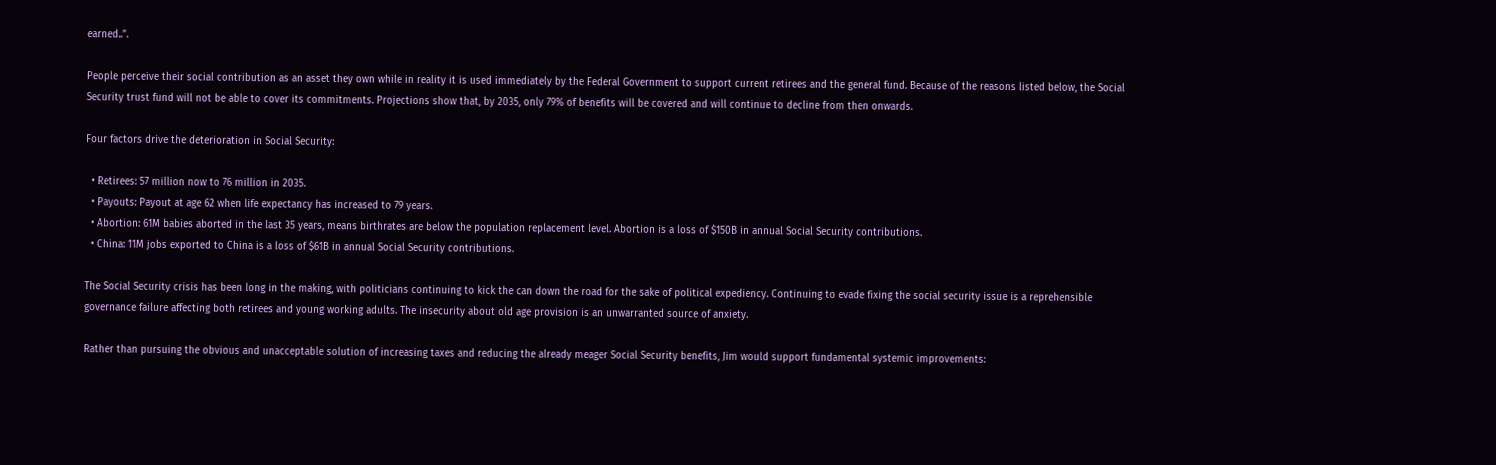earned..”.

People perceive their social contribution as an asset they own while in reality it is used immediately by the Federal Government to support current retirees and the general fund. Because of the reasons listed below, the Social Security trust fund will not be able to cover its commitments. Projections show that, by 2035, only 79% of benefits will be covered and will continue to decline from then onwards.

Four factors drive the deterioration in Social Security:

  • Retirees: 57 million now to 76 million in 2035.
  • Payouts: Payout at age 62 when life expectancy has increased to 79 years.
  • Abortion: 61M babies aborted in the last 35 years, means birthrates are below the population replacement level. Abortion is a loss of $150B in annual Social Security contributions.
  • China: 11M jobs exported to China is a loss of $61B in annual Social Security contributions.

The Social Security crisis has been long in the making, with politicians continuing to kick the can down the road for the sake of political expediency. Continuing to evade fixing the social security issue is a reprehensible governance failure affecting both retirees and young working adults. The insecurity about old age provision is an unwarranted source of anxiety.

Rather than pursuing the obvious and unacceptable solution of increasing taxes and reducing the already meager Social Security benefits, Jim would support fundamental systemic improvements: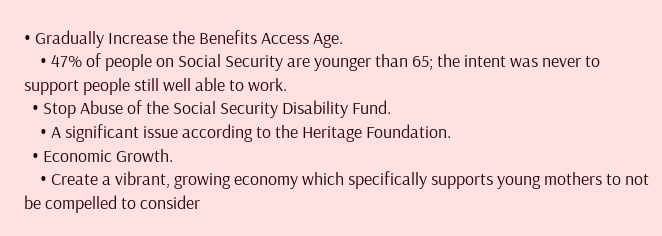• Gradually Increase the Benefits Access Age.
    • 47% of people on Social Security are younger than 65; the intent was never to support people still well able to work.
  • Stop Abuse of the Social Security Disability Fund.
    • A significant issue according to the Heritage Foundation.
  • Economic Growth.
    • Create a vibrant, growing economy which specifically supports young mothers to not be compelled to consider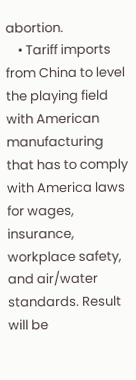abortion.
    • Tariff imports from China to level the playing field with American manufacturing that has to comply with America laws for wages, insurance, workplace safety, and air/water standards. Result will be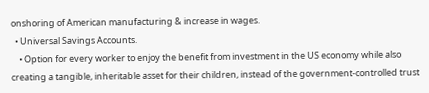onshoring of American manufacturing & increase in wages.
  • Universal Savings Accounts.
    • Option for every worker to enjoy the benefit from investment in the US economy while also creating a tangible, inheritable asset for their children, instead of the government-controlled trust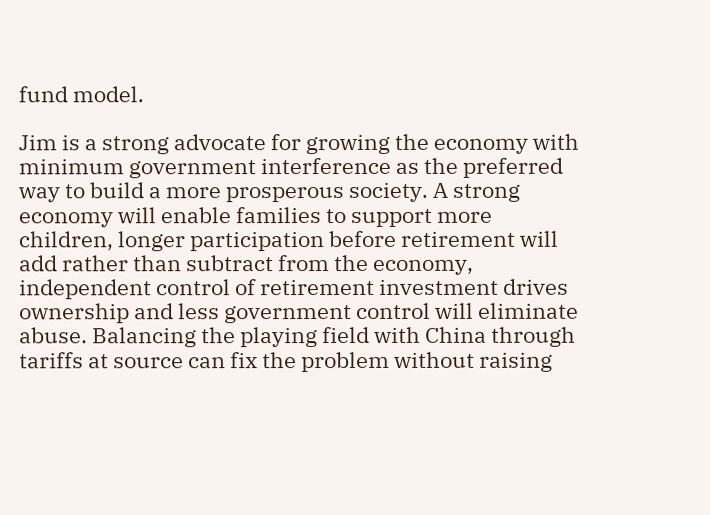fund model.

Jim is a strong advocate for growing the economy with minimum government interference as the preferred way to build a more prosperous society. A strong economy will enable families to support more children, longer participation before retirement will add rather than subtract from the economy, independent control of retirement investment drives ownership and less government control will eliminate abuse. Balancing the playing field with China through tariffs at source can fix the problem without raising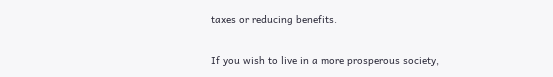taxes or reducing benefits.

If you wish to live in a more prosperous society,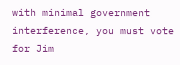with minimal government interference, you must vote for Jim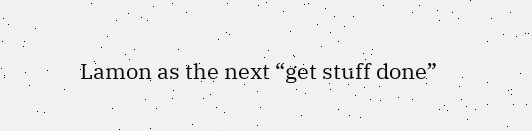Lamon as the next “get stuff done”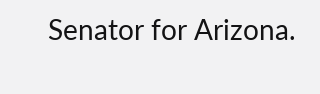Senator for Arizona.